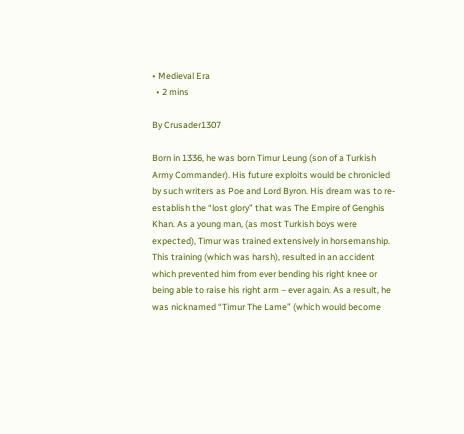• Medieval Era
  • 2 mins

By Crusader1307

Born in 1336, he was born Timur Leung (son of a Turkish Army Commander). His future exploits would be chronicled by such writers as Poe and Lord Byron. His dream was to re-establish the “lost glory” that was The Empire of Genghis Khan. As a young man, (as most Turkish boys were expected), Timur was trained extensively in horsemanship. This training (which was harsh), resulted in an accident which prevented him from ever bending his right knee or being able to raise his right arm – ever again. As a result, he was nicknamed “Timur The Lame” (which would become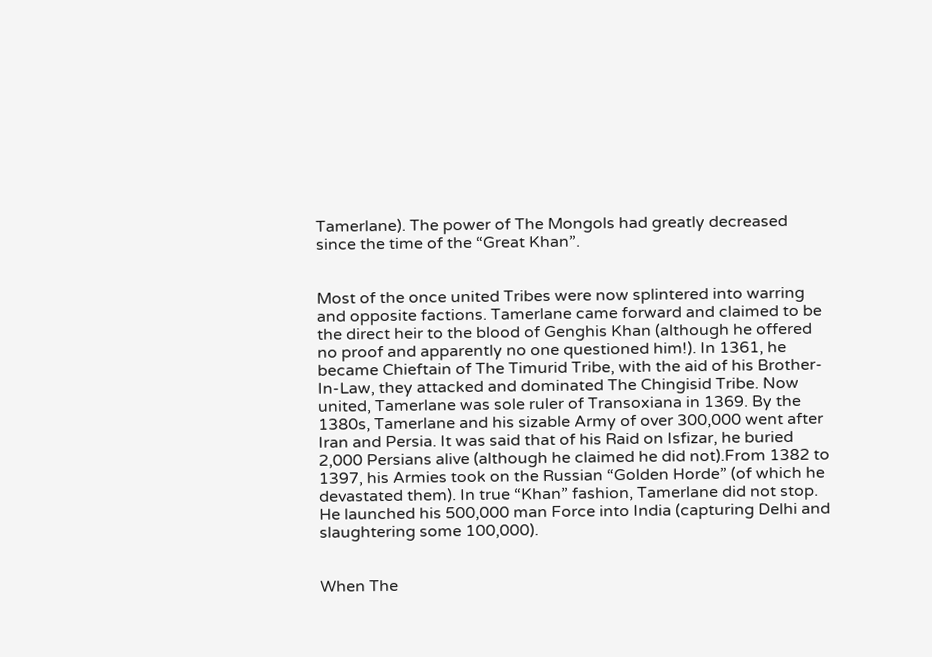Tamerlane). The power of The Mongols had greatly decreased since the time of the “Great Khan”.


Most of the once united Tribes were now splintered into warring and opposite factions. Tamerlane came forward and claimed to be the direct heir to the blood of Genghis Khan (although he offered no proof and apparently no one questioned him!). In 1361, he became Chieftain of The Timurid Tribe, with the aid of his Brother-In-Law, they attacked and dominated The Chingisid Tribe. Now united, Tamerlane was sole ruler of Transoxiana in 1369. By the 1380s, Tamerlane and his sizable Army of over 300,000 went after Iran and Persia. It was said that of his Raid on Isfizar, he buried 2,000 Persians alive (although he claimed he did not).From 1382 to 1397, his Armies took on the Russian “Golden Horde” (of which he devastated them). In true “Khan” fashion, Tamerlane did not stop. He launched his 500,000 man Force into India (capturing Delhi and slaughtering some 100,000).


When The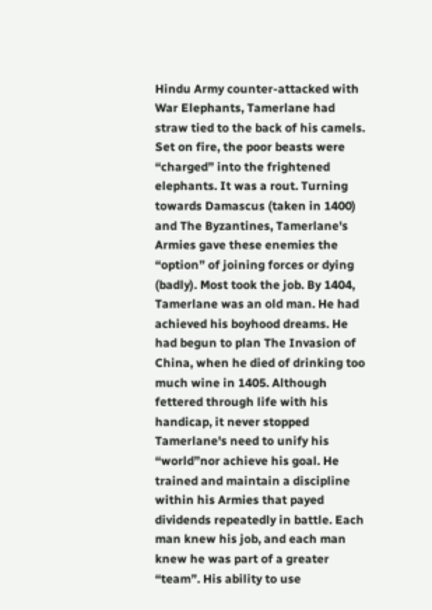Hindu Army counter-attacked with War Elephants, Tamerlane had straw tied to the back of his camels. Set on fire, the poor beasts were “charged” into the frightened elephants. It was a rout. Turning towards Damascus (taken in 1400) and The Byzantines, Tamerlane's Armies gave these enemies the “option” of joining forces or dying (badly). Most took the job. By 1404, Tamerlane was an old man. He had achieved his boyhood dreams. He had begun to plan The Invasion of China, when he died of drinking too much wine in 1405. Although fettered through life with his handicap, it never stopped Tamerlane's need to unify his “world”nor achieve his goal. He trained and maintain a discipline within his Armies that payed dividends repeatedly in battle. Each man knew his job, and each man knew he was part of a greater “team”. His ability to use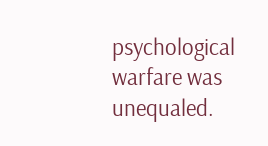psychological warfare was unequaled.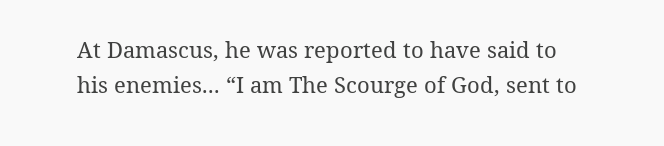At Damascus, he was reported to have said to his enemies... “I am The Scourge of God, sent to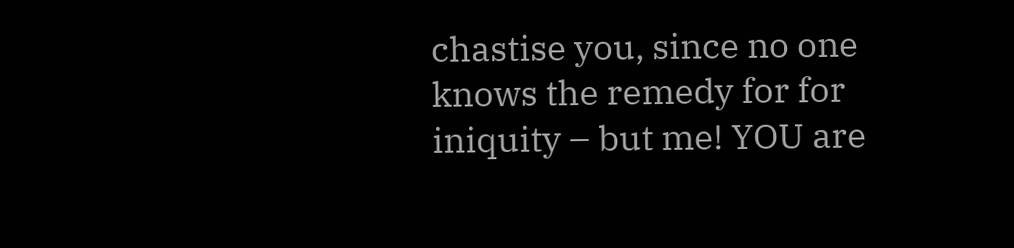chastise you, since no one knows the remedy for for iniquity – but me! YOU are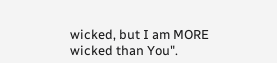wicked, but I am MORE wicked than You".